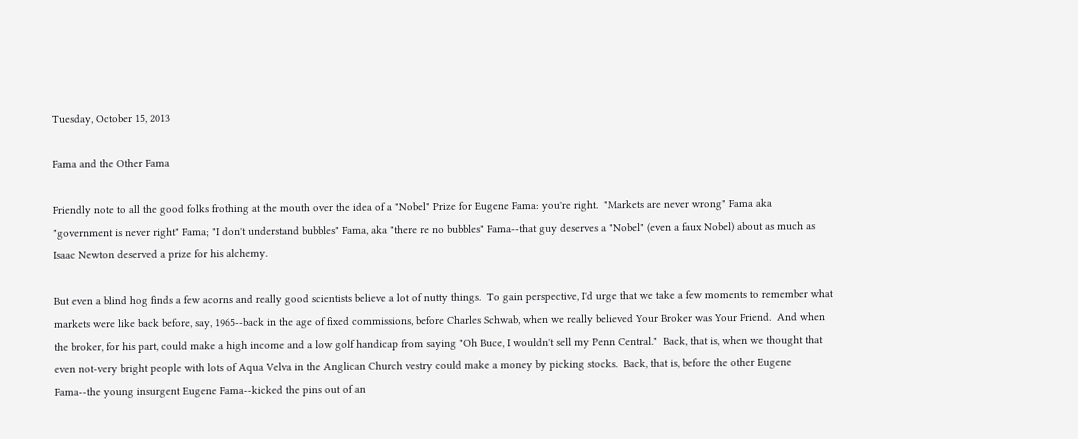Tuesday, October 15, 2013

Fama and the Other Fama

Friendly note to all the good folks frothing at the mouth over the idea of a "Nobel" Prize for Eugene Fama: you're right.  "Markets are never wrong" Fama aka "government is never right" Fama; "I don't understand bubbles" Fama, aka "there re no bubbles" Fama--that guy deserves a "Nobel" (even a faux Nobel) about as much as Isaac Newton deserved a prize for his alchemy.

But even a blind hog finds a few acorns and really good scientists believe a lot of nutty things.  To gain perspective, I'd urge that we take a few moments to remember what markets were like back before, say, 1965--back in the age of fixed commissions, before Charles Schwab, when we really believed Your Broker was Your Friend.  And when the broker, for his part, could make a high income and a low golf handicap from saying "Oh Buce, I wouldn't sell my Penn Central."  Back, that is, when we thought that even not-very bright people with lots of Aqua Velva in the Anglican Church vestry could make a money by picking stocks.  Back, that is, before the other Eugene Fama--the young insurgent Eugene Fama--kicked the pins out of an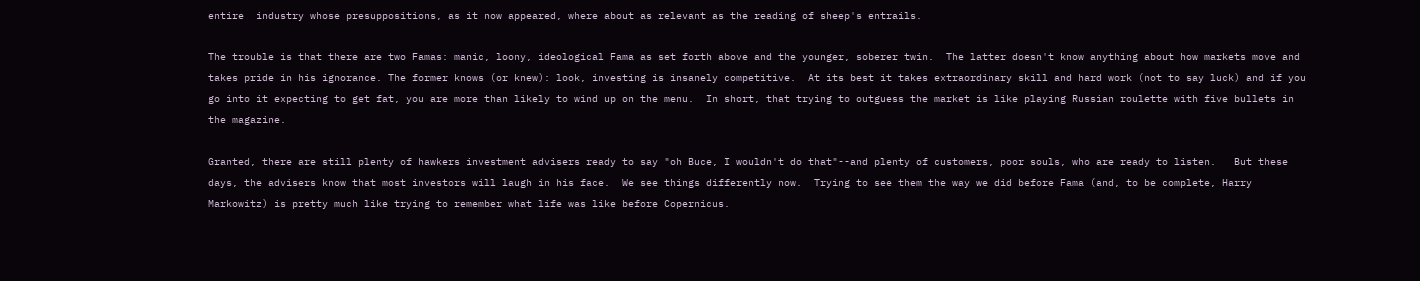entire  industry whose presuppositions, as it now appeared, where about as relevant as the reading of sheep's entrails.

The trouble is that there are two Famas: manic, loony, ideological Fama as set forth above and the younger, soberer twin.  The latter doesn't know anything about how markets move and takes pride in his ignorance. The former knows (or knew): look, investing is insanely competitive.  At its best it takes extraordinary skill and hard work (not to say luck) and if you go into it expecting to get fat, you are more than likely to wind up on the menu.  In short, that trying to outguess the market is like playing Russian roulette with five bullets in the magazine.

Granted, there are still plenty of hawkers investment advisers ready to say "oh Buce, I wouldn't do that"--and plenty of customers, poor souls, who are ready to listen.   But these days, the advisers know that most investors will laugh in his face.  We see things differently now.  Trying to see them the way we did before Fama (and, to be complete, Harry Markowitz) is pretty much like trying to remember what life was like before Copernicus.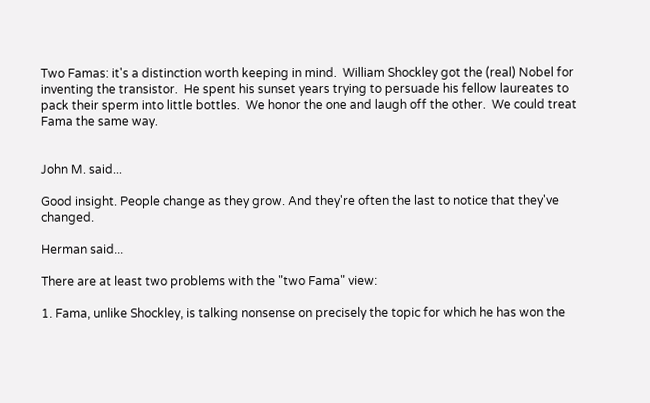Two Famas: it's a distinction worth keeping in mind.  William Shockley got the (real) Nobel for inventing the transistor.  He spent his sunset years trying to persuade his fellow laureates to pack their sperm into little bottles.  We honor the one and laugh off the other.  We could treat Fama the same way.


John M. said...

Good insight. People change as they grow. And they're often the last to notice that they've changed.

Herman said...

There are at least two problems with the "two Fama" view:

1. Fama, unlike Shockley, is talking nonsense on precisely the topic for which he has won the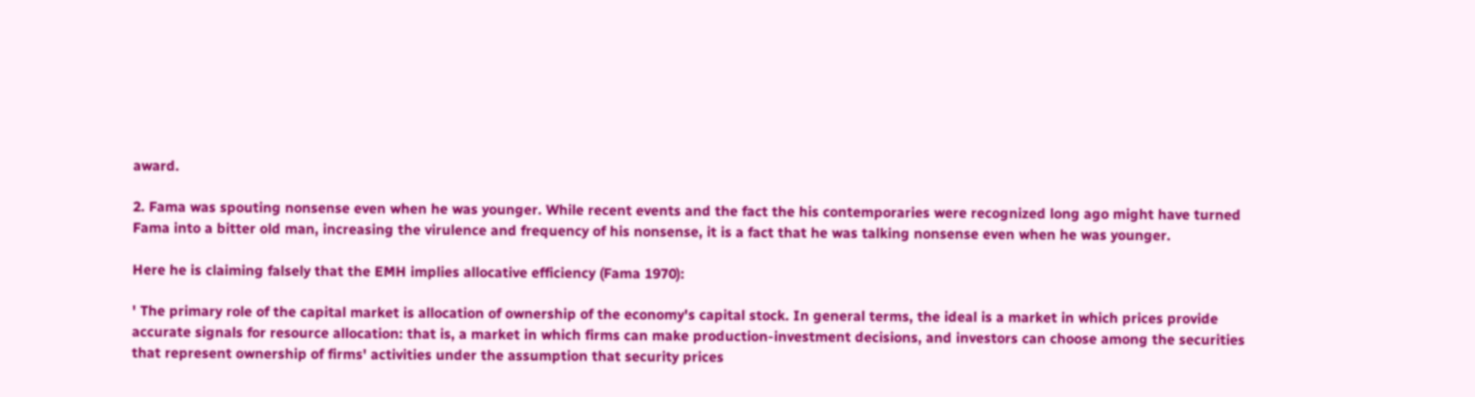award.

2. Fama was spouting nonsense even when he was younger. While recent events and the fact the his contemporaries were recognized long ago might have turned Fama into a bitter old man, increasing the virulence and frequency of his nonsense, it is a fact that he was talking nonsense even when he was younger.

Here he is claiming falsely that the EMH implies allocative efficiency (Fama 1970):

' The primary role of the capital market is allocation of ownership of the economy's capital stock. In general terms, the ideal is a market in which prices provide accurate signals for resource allocation: that is, a market in which firms can make production-investment decisions, and investors can choose among the securities that represent ownership of firms' activities under the assumption that security prices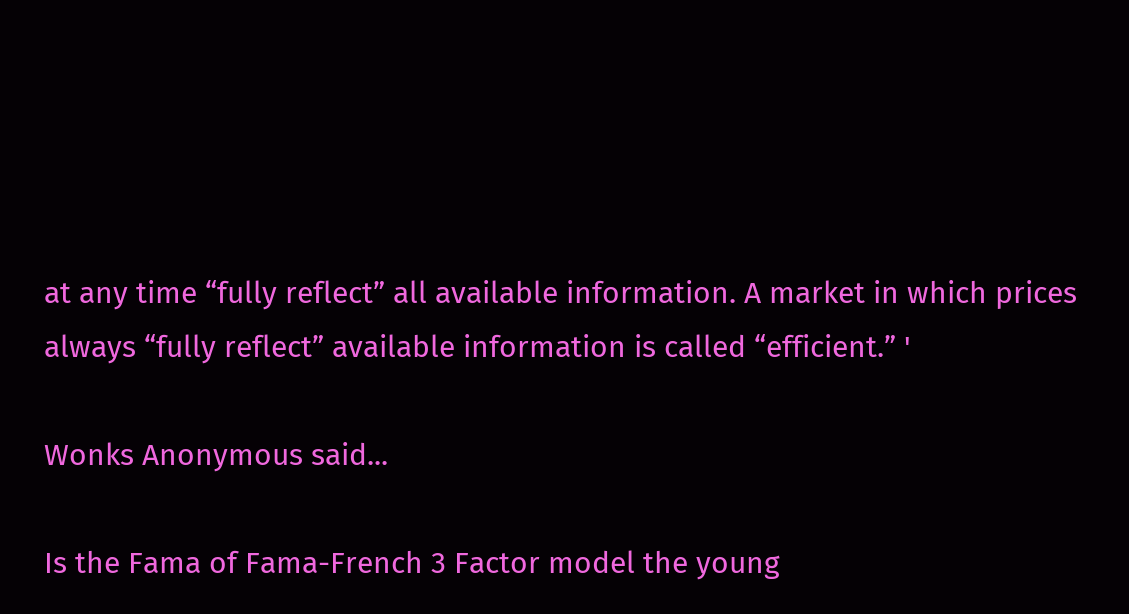at any time “fully reflect” all available information. A market in which prices always “fully reflect” available information is called “efficient.” '

Wonks Anonymous said...

Is the Fama of Fama-French 3 Factor model the young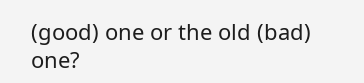(good) one or the old (bad) one?